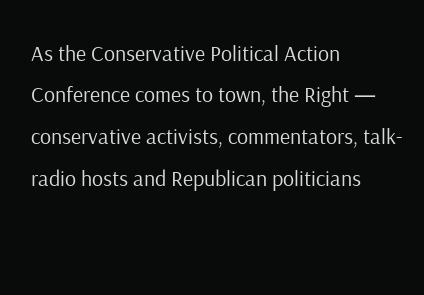As the Conservative Political Action Conference comes to town, the Right — conservative activists, commentators, talk-radio hosts and Republican politicians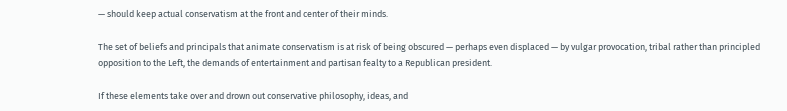— should keep actual conservatism at the front and center of their minds.

The set of beliefs and principals that animate conservatism is at risk of being obscured — perhaps even displaced — by vulgar provocation, tribal rather than principled opposition to the Left, the demands of entertainment and partisan fealty to a Republican president.

If these elements take over and drown out conservative philosophy, ideas, and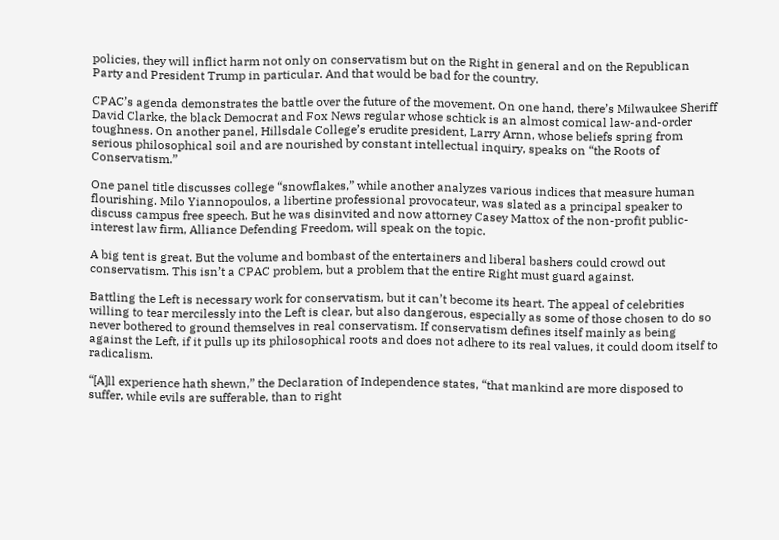policies, they will inflict harm not only on conservatism but on the Right in general and on the Republican Party and President Trump in particular. And that would be bad for the country.

CPAC’s agenda demonstrates the battle over the future of the movement. On one hand, there’s Milwaukee Sheriff David Clarke, the black Democrat and Fox News regular whose schtick is an almost comical law-and-order toughness. On another panel, Hillsdale College’s erudite president, Larry Arnn, whose beliefs spring from serious philosophical soil and are nourished by constant intellectual inquiry, speaks on “the Roots of Conservatism.”

One panel title discusses college “snowflakes,” while another analyzes various indices that measure human flourishing. Milo Yiannopoulos, a libertine professional provocateur, was slated as a principal speaker to discuss campus free speech. But he was disinvited and now attorney Casey Mattox of the non-profit public-interest law firm, Alliance Defending Freedom, will speak on the topic.

A big tent is great. But the volume and bombast of the entertainers and liberal bashers could crowd out conservatism. This isn’t a CPAC problem, but a problem that the entire Right must guard against.

Battling the Left is necessary work for conservatism, but it can’t become its heart. The appeal of celebrities willing to tear mercilessly into the Left is clear, but also dangerous, especially as some of those chosen to do so never bothered to ground themselves in real conservatism. If conservatism defines itself mainly as being against the Left, if it pulls up its philosophical roots and does not adhere to its real values, it could doom itself to radicalism.

“[A]ll experience hath shewn,” the Declaration of Independence states, “that mankind are more disposed to suffer, while evils are sufferable, than to right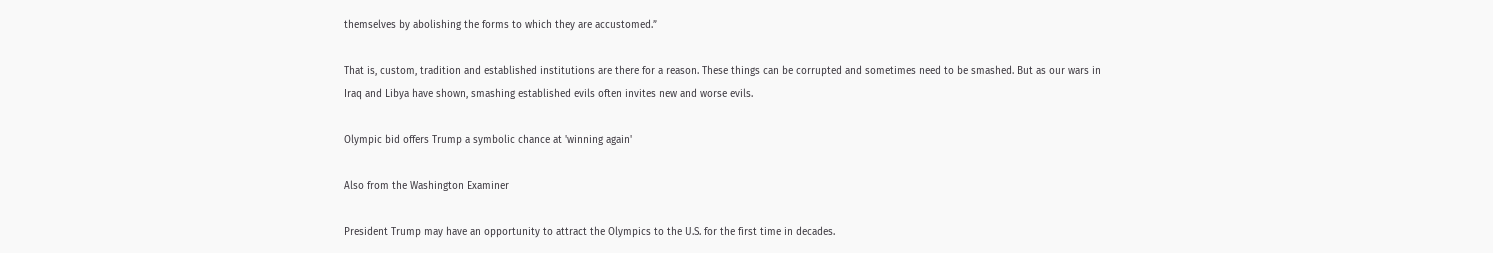themselves by abolishing the forms to which they are accustomed.”

That is, custom, tradition and established institutions are there for a reason. These things can be corrupted and sometimes need to be smashed. But as our wars in Iraq and Libya have shown, smashing established evils often invites new and worse evils.

Olympic bid offers Trump a symbolic chance at 'winning again'

Also from the Washington Examiner

President Trump may have an opportunity to attract the Olympics to the U.S. for the first time in decades.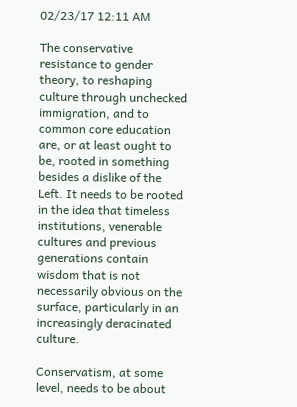02/23/17 12:11 AM

The conservative resistance to gender theory, to reshaping culture through unchecked immigration, and to common core education are, or at least ought to be, rooted in something besides a dislike of the Left. It needs to be rooted in the idea that timeless institutions, venerable cultures and previous generations contain wisdom that is not necessarily obvious on the surface, particularly in an increasingly deracinated culture.

Conservatism, at some level, needs to be about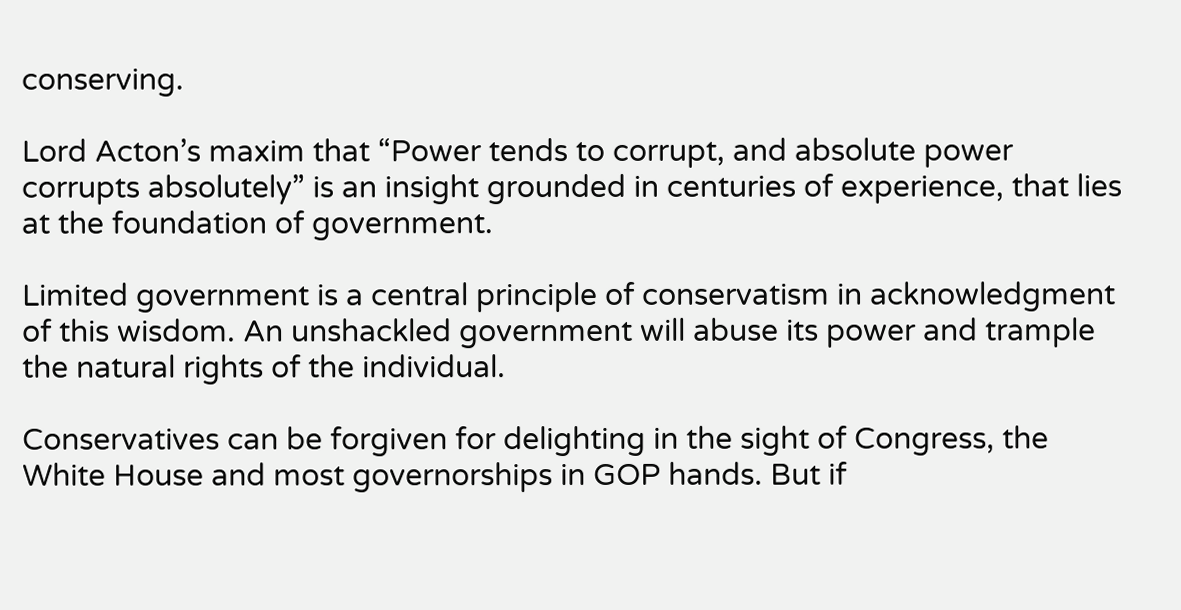conserving.

Lord Acton’s maxim that “Power tends to corrupt, and absolute power corrupts absolutely” is an insight grounded in centuries of experience, that lies at the foundation of government.

Limited government is a central principle of conservatism in acknowledgment of this wisdom. An unshackled government will abuse its power and trample the natural rights of the individual.

Conservatives can be forgiven for delighting in the sight of Congress, the White House and most governorships in GOP hands. But if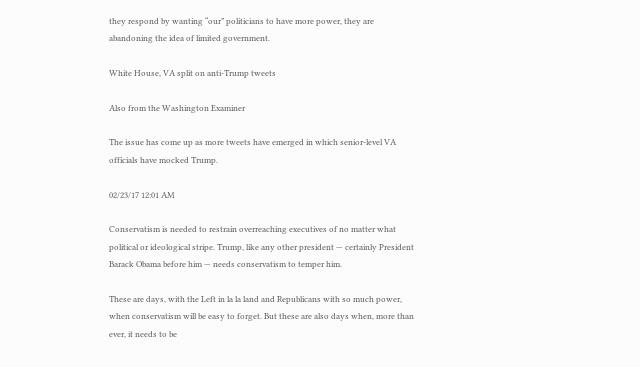they respond by wanting “our” politicians to have more power, they are abandoning the idea of limited government.

White House, VA split on anti-Trump tweets

Also from the Washington Examiner

The issue has come up as more tweets have emerged in which senior-level VA officials have mocked Trump.

02/23/17 12:01 AM

Conservatism is needed to restrain overreaching executives of no matter what political or ideological stripe. Trump, like any other president — certainly President Barack Obama before him — needs conservatism to temper him.

These are days, with the Left in la la land and Republicans with so much power, when conservatism will be easy to forget. But these are also days when, more than ever, it needs to be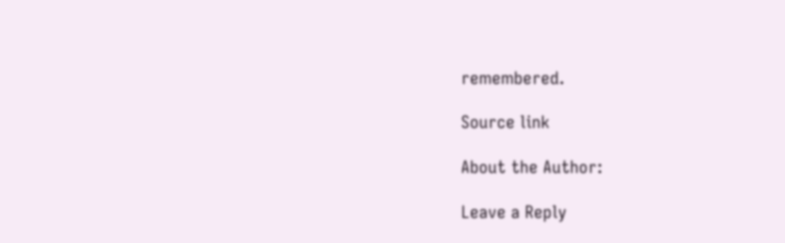remembered.

Source link

About the Author:

Leave a Reply